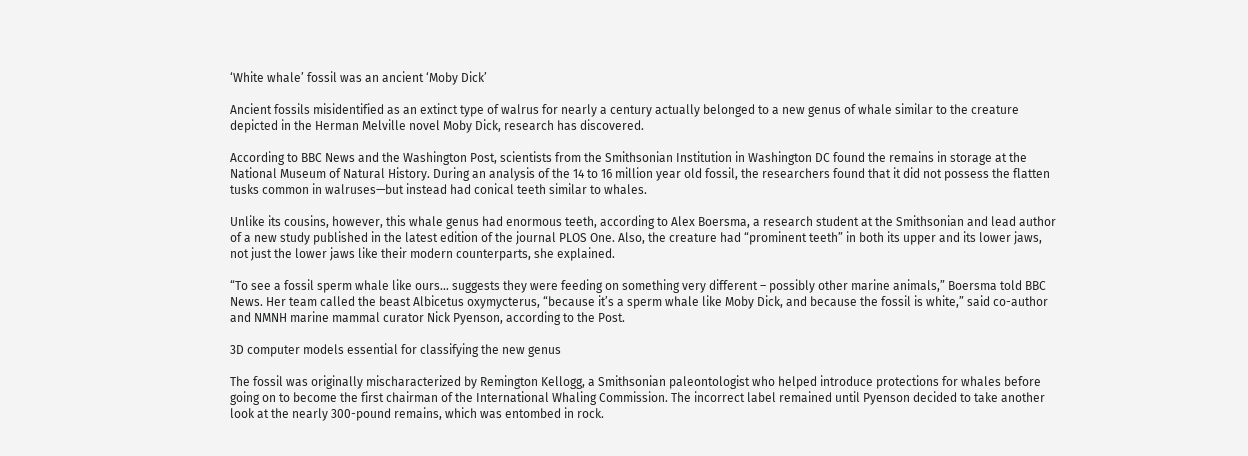‘White whale’ fossil was an ancient ‘Moby Dick’

Ancient fossils misidentified as an extinct type of walrus for nearly a century actually belonged to a new genus of whale similar to the creature depicted in the Herman Melville novel Moby Dick, research has discovered.

According to BBC News and the Washington Post, scientists from the Smithsonian Institution in Washington DC found the remains in storage at the National Museum of Natural History. During an analysis of the 14 to 16 million year old fossil, the researchers found that it did not possess the flatten tusks common in walruses—but instead had conical teeth similar to whales.

Unlike its cousins, however, this whale genus had enormous teeth, according to Alex Boersma, a research student at the Smithsonian and lead author of a new study published in the latest edition of the journal PLOS One. Also, the creature had “prominent teeth” in both its upper and its lower jaws, not just the lower jaws like their modern counterparts, she explained.

“To see a fossil sperm whale like ours… suggests they were feeding on something very different – possibly other marine animals,” Boersma told BBC News. Her team called the beast Albicetus oxymycterus, “because it’s a sperm whale like Moby Dick, and because the fossil is white,” said co-author and NMNH marine mammal curator Nick Pyenson, according to the Post.

3D computer models essential for classifying the new genus

The fossil was originally mischaracterized by Remington Kellogg, a Smithsonian paleontologist who helped introduce protections for whales before going on to become the first chairman of the International Whaling Commission. The incorrect label remained until Pyenson decided to take another look at the nearly 300-pound remains, which was entombed in rock.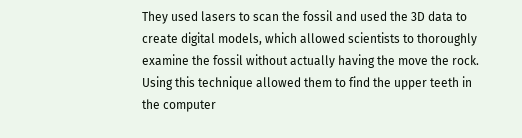They used lasers to scan the fossil and used the 3D data to create digital models, which allowed scientists to thoroughly examine the fossil without actually having the move the rock. Using this technique allowed them to find the upper teeth in the computer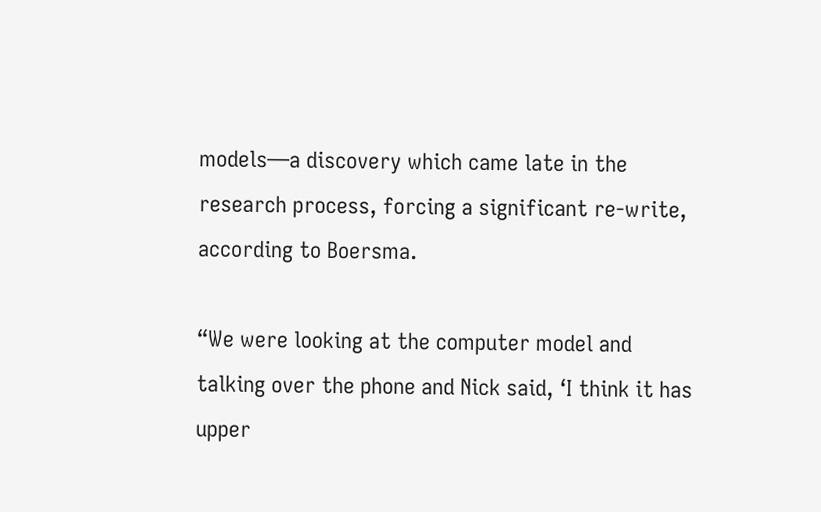models—a discovery which came late in the research process, forcing a significant re-write, according to Boersma.

“We were looking at the computer model and talking over the phone and Nick said, ‘I think it has upper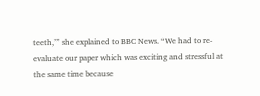teeth,’” she explained to BBC News. “We had to re-evaluate our paper which was exciting and stressful at the same time because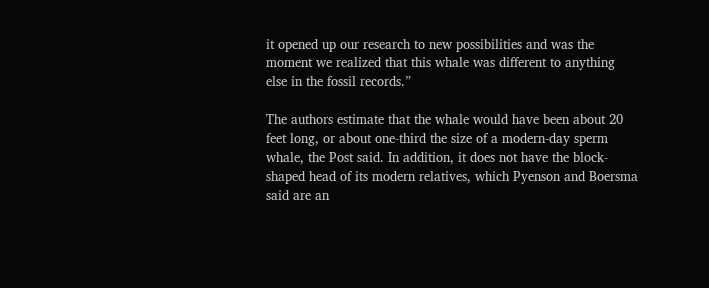it opened up our research to new possibilities and was the moment we realized that this whale was different to anything else in the fossil records.”

The authors estimate that the whale would have been about 20 feet long, or about one-third the size of a modern-day sperm whale, the Post said. In addition, it does not have the block-shaped head of its modern relatives, which Pyenson and Boersma said are an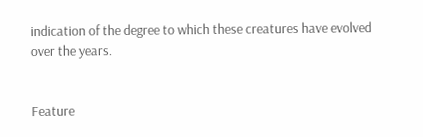indication of the degree to which these creatures have evolved over the years.


Feature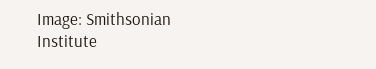Image: Smithsonian Institute